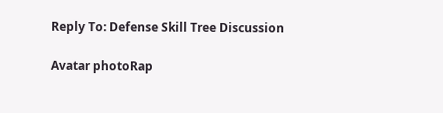Reply To: Defense Skill Tree Discussion

Avatar photoRap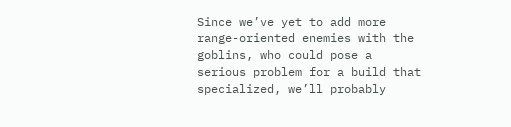Since we’ve yet to add more range-oriented enemies with the goblins, who could pose a serious problem for a build that specialized, we’ll probably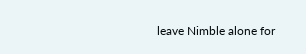leave Nimble alone for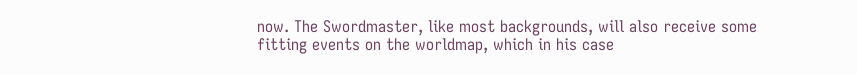now. The Swordmaster, like most backgrounds, will also receive some fitting events on the worldmap, which in his case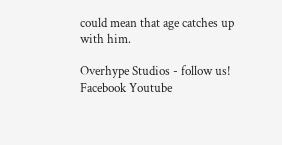could mean that age catches up with him.

Overhype Studios - follow us!
Facebook Youtube